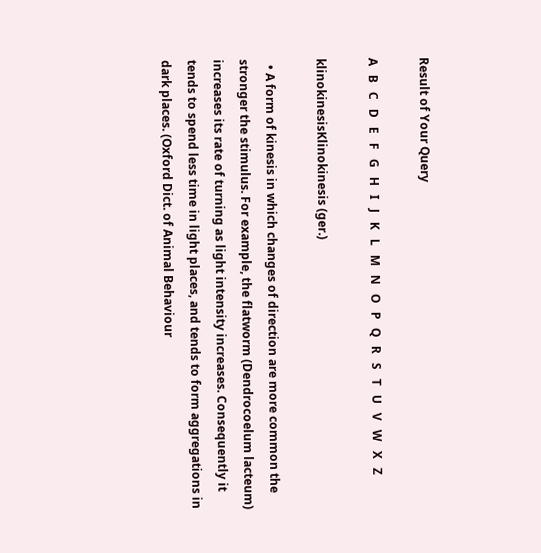Result of Your Query

A   B   C   D   E   F   G   H   I   J   K   L   M   N   O   P   Q   R   S   T   U   V   W   X   Z

klinokinesisKlinokinesis (ger.)

  • A form of kinesis in which changes of direction are more common the stronger the stimulus. For example, the flatworm (Dendrocoelum lacteum) increases its rate of turning as light intensity increases. Consequently it tends to spend less time in light places, and tends to form aggregations in dark places. (Oxford Dict. of Animal Behaviour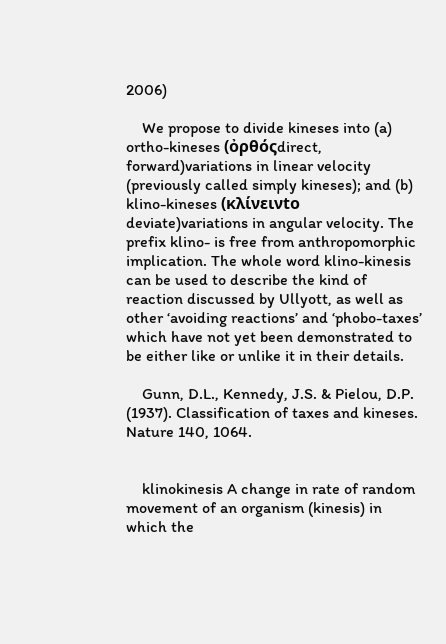2006)

    We propose to divide kineses into (a) ortho-kineses (ὀρθόςdirect, forward)variations in linear velocity (previously called simply kineses); and (b) klino-kineses (κλίνεινto deviate)variations in angular velocity. The prefix klino- is free from anthropomorphic implication. The whole word klino-kinesis can be used to describe the kind of reaction discussed by Ullyott, as well as other ‘avoiding reactions’ and ‘phobo-taxes’ which have not yet been demonstrated to be either like or unlike it in their details.

    Gunn, D.L., Kennedy, J.S. & Pielou, D.P. (1937). Classification of taxes and kineses. Nature 140, 1064.


    klinokinesis A change in rate of random movement of an organism (kinesis) in which the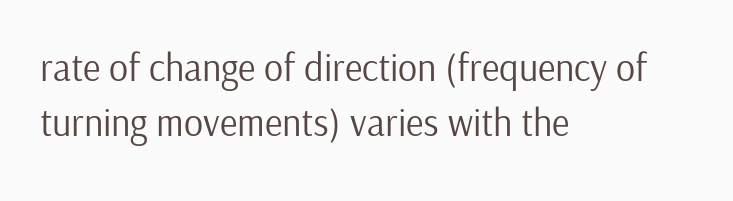rate of change of direction (frequency of turning movements) varies with the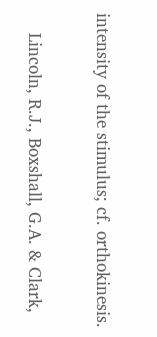intensity of the stimulus; cf. orthokinesis.

    Lincoln, R.J., Boxshall, G.A. & Clark,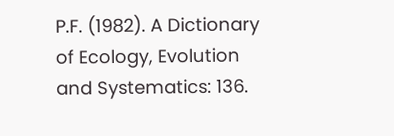P.F. (1982). A Dictionary of Ecology, Evolution and Systematics: 136.